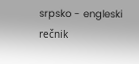srpsko - engleski rečnik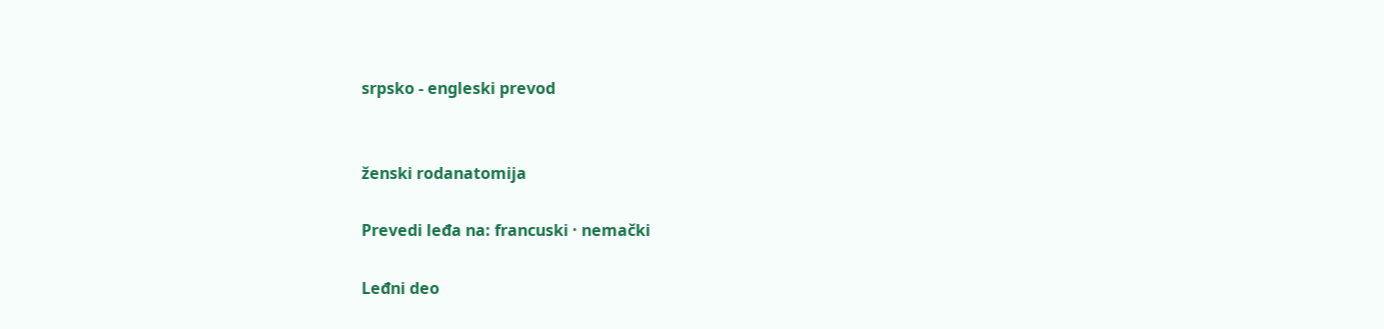srpsko - engleski prevod


ženski rodanatomija

Prevedi leđa na: francuski · nemački

Leđni deo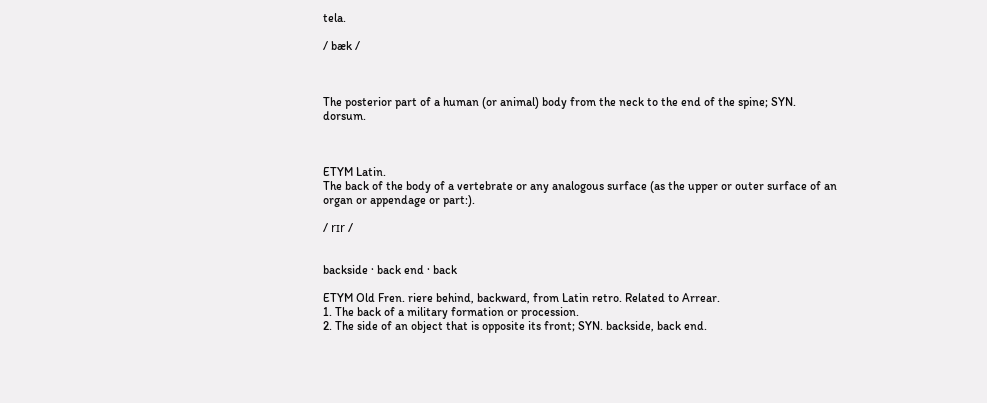tela.

/ bæk /



The posterior part of a human (or animal) body from the neck to the end of the spine; SYN. dorsum.



ETYM Latin.
The back of the body of a vertebrate or any analogous surface (as the upper or outer surface of an organ or appendage or part:).

/ rɪr /


backside · back end · back

ETYM Old Fren. riere behind, backward, from Latin retro. Related to Arrear.
1. The back of a military formation or procession.
2. The side of an object that is opposite its front; SYN. backside, back end.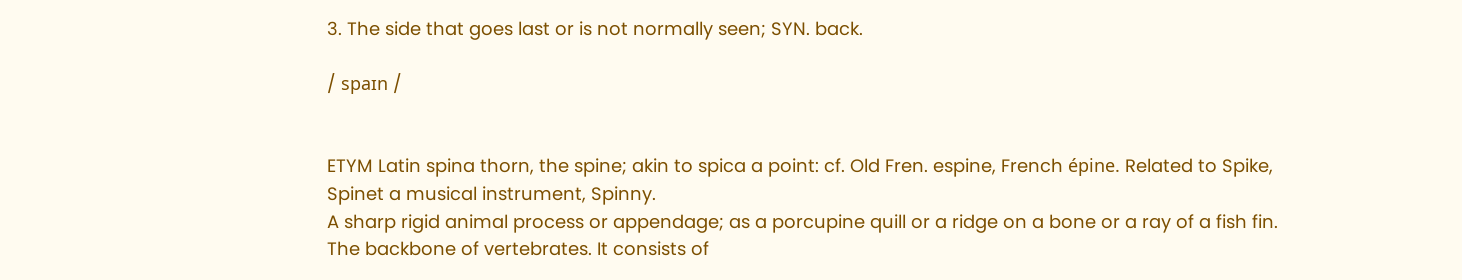3. The side that goes last or is not normally seen; SYN. back.

/ spaɪn /


ETYM Latin spina thorn, the spine; akin to spica a point: cf. Old Fren. espine, French épine. Related to Spike, Spinet a musical instrument, Spinny.
A sharp rigid animal process or appendage; as a porcupine quill or a ridge on a bone or a ray of a fish fin.
The backbone of vertebrates. It consists of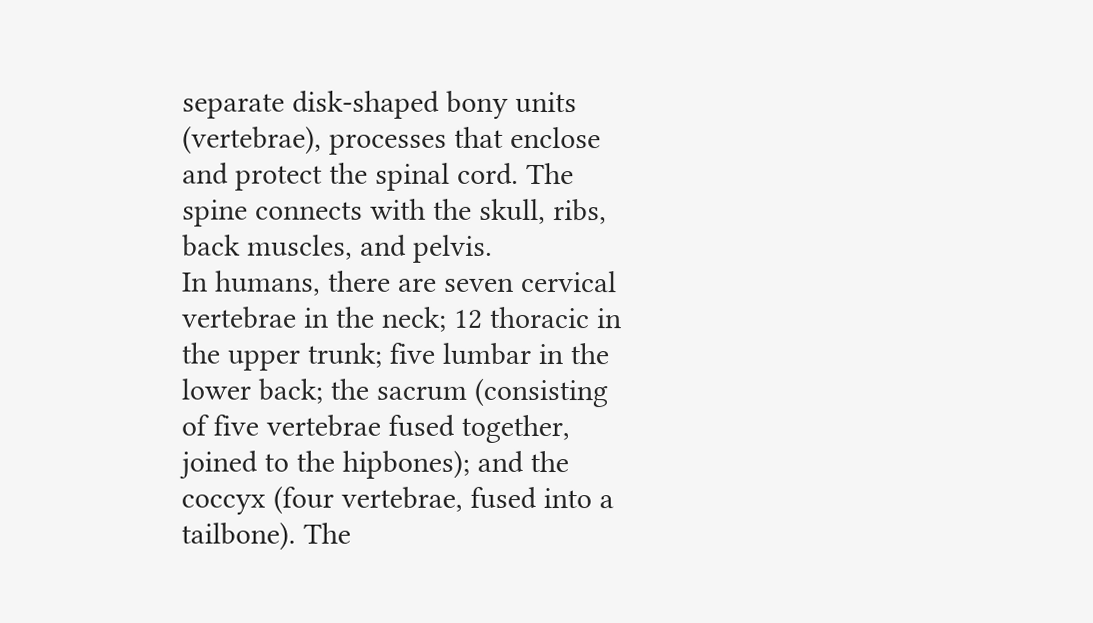separate disk-shaped bony units (vertebrae), processes that enclose and protect the spinal cord. The spine connects with the skull, ribs, back muscles, and pelvis.
In humans, there are seven cervical vertebrae in the neck; 12 thoracic in the upper trunk; five lumbar in the lower back; the sacrum (consisting of five vertebrae fused together, joined to the hipbones); and the coccyx (four vertebrae, fused into a tailbone). The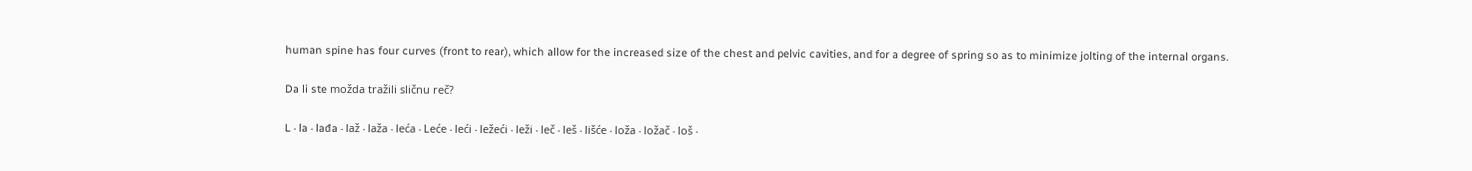human spine has four curves (front to rear), which allow for the increased size of the chest and pelvic cavities, and for a degree of spring so as to minimize jolting of the internal organs.

Da li ste možda tražili sličnu reč?

L · la · lađa · laž · laža · leća · Leće · leći · ležeći · leži · leč · leš · lišće · loža · ložač · loš ·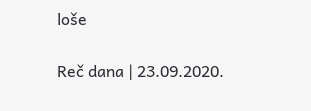loše

Reč dana | 23.09.2020.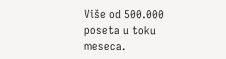Više od 500.000 poseta u toku meseca.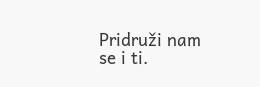Pridruži nam se i ti.